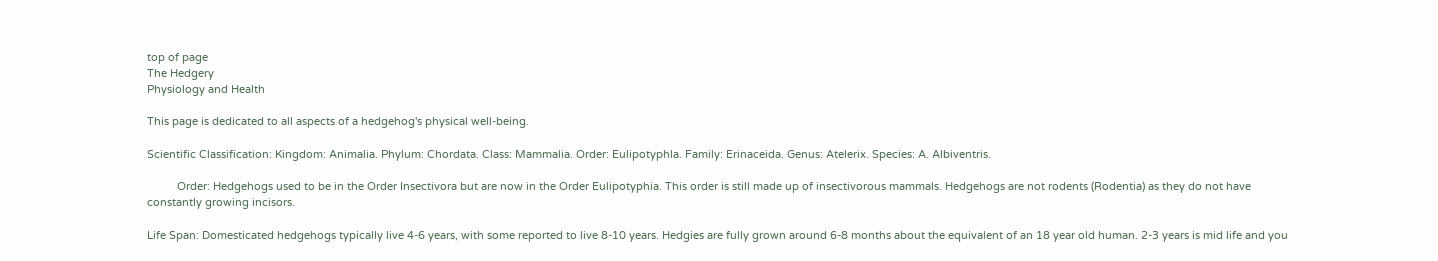top of page
The Hedgery
Physiology and Health

This page is dedicated to all aspects of a hedgehog's physical well-being.

Scientific Classification: Kingdom: Animalia. Phylum: Chordata. Class: Mammalia. Order: Eulipotyphla. Family: Erinaceida. Genus: Atelerix. Species: A. Albiventris.

          Order: Hedgehogs used to be in the Order Insectivora but are now in the Order Eulipotyphia. This order is still made up of insectivorous mammals. Hedgehogs are not rodents (Rodentia) as they do not have constantly growing incisors.

Life Span: Domesticated hedgehogs typically live 4-6 years, with some reported to live 8-10 years. Hedgies are fully grown around 6-8 months about the equivalent of an 18 year old human. 2-3 years is mid life and you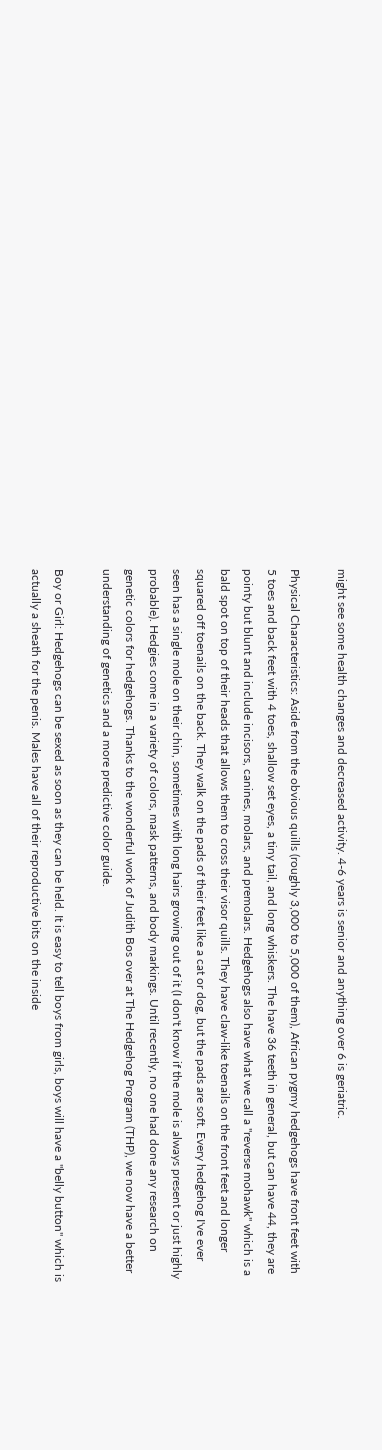might see some health changes and decreased activity. 4-6 years is senior and anything over 6 is geriatric.

Physical Characteristics: Aside from the obvious quills (roughly 3,000 to 5,000 of them), African pygmy hedgehogs have front feet with 5 toes and back feet with 4 toes, shallow set eyes, a tiny tail, and long whiskers. The have 36 teeth in general, but can have 44, they are pointy but blunt and include incisors, canines, molars, and premolars. Hedgehogs also have what we call a "reverse mohawk" which is a bald spot on top of their heads that allows them to cross their visor quills. They have claw-like toenails on the front feet and longer squared off toenails on the back. They walk on the pads of their feet like a cat or dog, but the pads are soft. Every hedgehog I've ever seen has a single mole on their chin, sometimes with long hairs growing out of it (I don't know if the mole is always present or just highly probable). Hedgies come in a variety of colors, mask patterns, and body markings. Until recently, no one had done any research on genetic colors for hedgehogs. Thanks to the wonderful work of Judith Bos over at The Hedgehog Program (THP), we now have a better understanding of genetics and a more predictive color guide.

Boy or Girl: Hedgehogs can be sexed as soon as they can be held. It is easy to tell boys from girls, boys will have a "belly button" which is actually a sheath for the penis. Males have all of their reproductive bits on the inside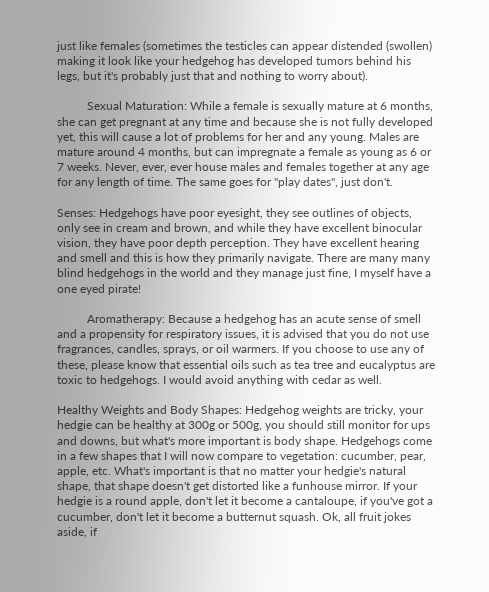just like females (sometimes the testicles can appear distended (swollen) making it look like your hedgehog has developed tumors behind his legs, but it's probably just that and nothing to worry about).

          Sexual Maturation: While a female is sexually mature at 6 months, she can get pregnant at any time and because she is not fully developed yet, this will cause a lot of problems for her and any young. Males are mature around 4 months, but can impregnate a female as young as 6 or 7 weeks. Never, ever, ever house males and females together at any age for any length of time. The same goes for "play dates", just don't.

Senses: Hedgehogs have poor eyesight, they see outlines of objects, only see in cream and brown, and while they have excellent binocular vision, they have poor depth perception. They have excellent hearing and smell and this is how they primarily navigate. There are many many blind hedgehogs in the world and they manage just fine, I myself have a one eyed pirate!

          Aromatherapy: Because a hedgehog has an acute sense of smell and a propensity for respiratory issues, it is advised that you do not use fragrances, candles, sprays, or oil warmers. If you choose to use any of these, please know that essential oils such as tea tree and eucalyptus are toxic to hedgehogs. I would avoid anything with cedar as well.

Healthy Weights and Body Shapes: Hedgehog weights are tricky, your hedgie can be healthy at 300g or 500g, you should still monitor for ups and downs, but what's more important is body shape. Hedgehogs come in a few shapes that I will now compare to vegetation: cucumber, pear, apple, etc. What's important is that no matter your hedgie's natural shape, that shape doesn't get distorted like a funhouse mirror. If your hedgie is a round apple, don't let it become a cantaloupe, if you've got a cucumber, don't let it become a butternut squash. Ok, all fruit jokes aside, if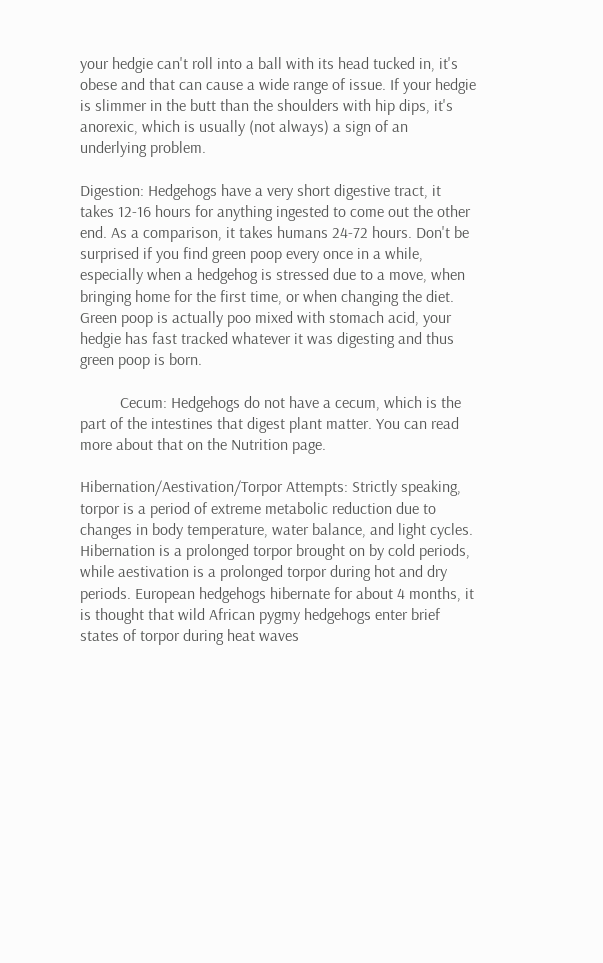your hedgie can't roll into a ball with its head tucked in, it's obese and that can cause a wide range of issue. If your hedgie is slimmer in the butt than the shoulders with hip dips, it's anorexic, which is usually (not always) a sign of an underlying problem.

Digestion: Hedgehogs have a very short digestive tract, it takes 12-16 hours for anything ingested to come out the other end. As a comparison, it takes humans 24-72 hours. Don't be surprised if you find green poop every once in a while, especially when a hedgehog is stressed due to a move, when bringing home for the first time, or when changing the diet. Green poop is actually poo mixed with stomach acid, your hedgie has fast tracked whatever it was digesting and thus green poop is born.

          Cecum: Hedgehogs do not have a cecum, which is the part of the intestines that digest plant matter. You can read more about that on the Nutrition page.

Hibernation/Aestivation/Torpor Attempts: Strictly speaking, torpor is a period of extreme metabolic reduction due to changes in body temperature, water balance, and light cycles. Hibernation is a prolonged torpor brought on by cold periods, while aestivation is a prolonged torpor during hot and dry periods. European hedgehogs hibernate for about 4 months, it is thought that wild African pygmy hedgehogs enter brief states of torpor during heat waves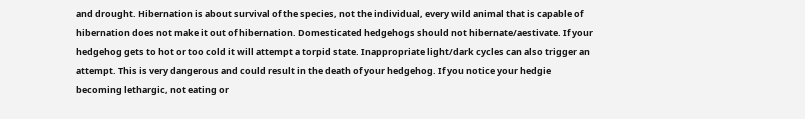and drought. Hibernation is about survival of the species, not the individual, every wild animal that is capable of hibernation does not make it out of hibernation. Domesticated hedgehogs should not hibernate/aestivate. If your hedgehog gets to hot or too cold it will attempt a torpid state. Inappropriate light/dark cycles can also trigger an attempt. This is very dangerous and could result in the death of your hedgehog. If you notice your hedgie becoming lethargic, not eating or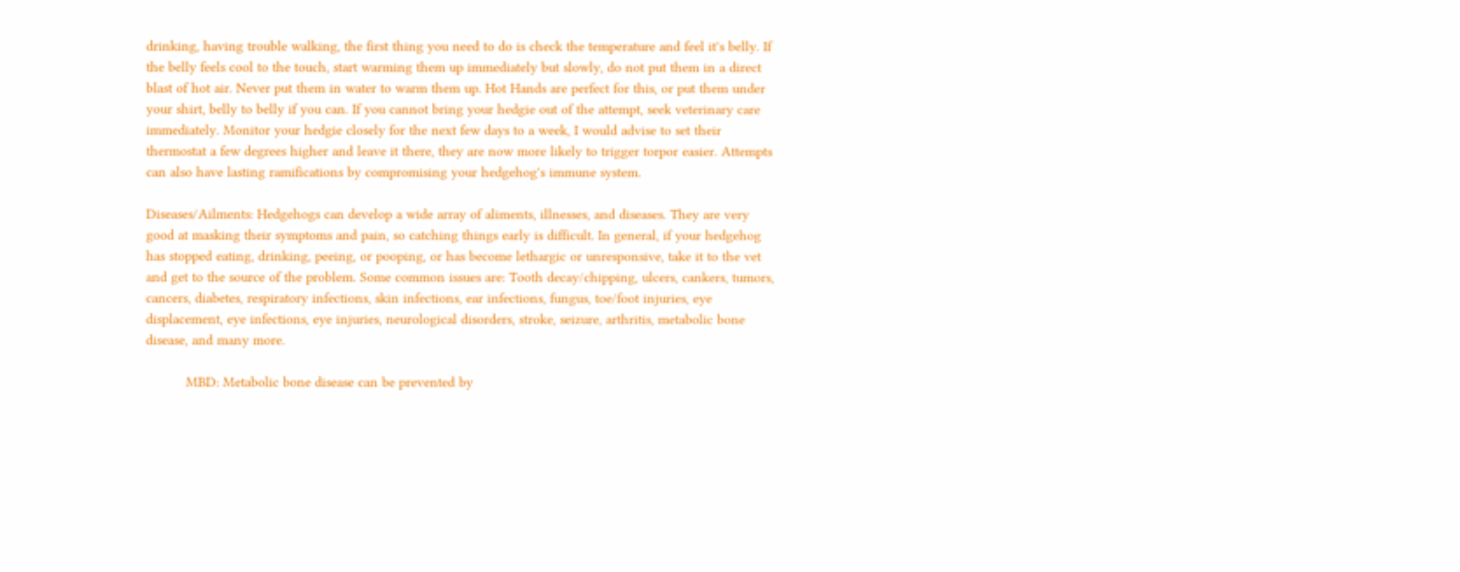drinking, having trouble walking, the first thing you need to do is check the temperature and feel it's belly. If the belly feels cool to the touch, start warming them up immediately but slowly, do not put them in a direct blast of hot air. Never put them in water to warm them up. Hot Hands are perfect for this, or put them under your shirt, belly to belly if you can. If you cannot bring your hedgie out of the attempt, seek veterinary care immediately. Monitor your hedgie closely for the next few days to a week, I would advise to set their thermostat a few degrees higher and leave it there, they are now more likely to trigger torpor easier. Attempts can also have lasting ramifications by compromising your hedgehog's immune system.

Diseases/Ailments: Hedgehogs can develop a wide array of aliments, illnesses, and diseases. They are very good at masking their symptoms and pain, so catching things early is difficult. In general, if your hedgehog has stopped eating, drinking, peeing, or pooping, or has become lethargic or unresponsive, take it to the vet and get to the source of the problem. Some common issues are: Tooth decay/chipping, ulcers, cankers, tumors, cancers, diabetes, respiratory infections, skin infections, ear infections, fungus, toe/foot injuries, eye displacement, eye infections, eye injuries, neurological disorders, stroke, seizure, arthritis, metabolic bone disease, and many more.

          MBD: Metabolic bone disease can be prevented by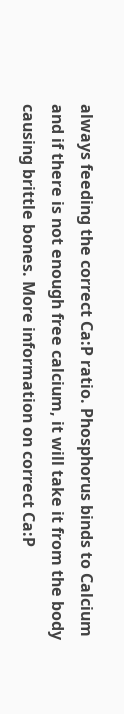always feeding the correct Ca:P ratio. Phosphorus binds to Calcium and if there is not enough free calcium, it will take it from the body causing brittle bones. More information on correct Ca:P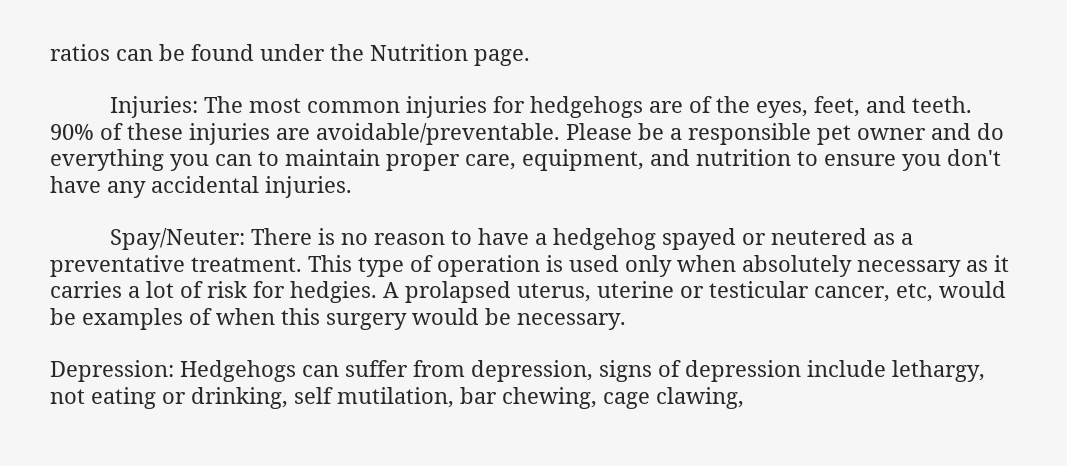ratios can be found under the Nutrition page.

          Injuries: The most common injuries for hedgehogs are of the eyes, feet, and teeth. 90% of these injuries are avoidable/preventable. Please be a responsible pet owner and do everything you can to maintain proper care, equipment, and nutrition to ensure you don't have any accidental injuries.

          Spay/Neuter: There is no reason to have a hedgehog spayed or neutered as a preventative treatment. This type of operation is used only when absolutely necessary as it carries a lot of risk for hedgies. A prolapsed uterus, uterine or testicular cancer, etc, would be examples of when this surgery would be necessary.

Depression: Hedgehogs can suffer from depression, signs of depression include lethargy, not eating or drinking, self mutilation, bar chewing, cage clawing,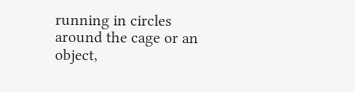running in circles around the cage or an object,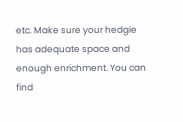etc. Make sure your hedgie has adequate space and enough enrichment. You can find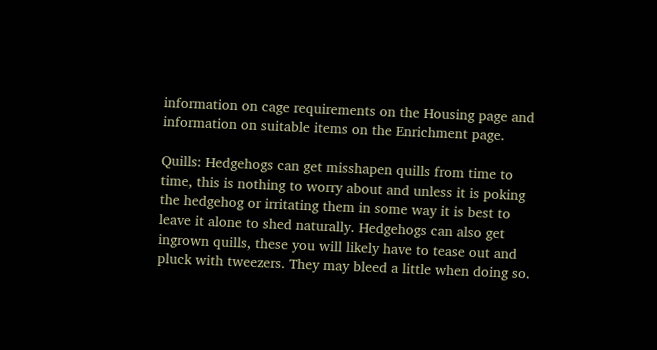information on cage requirements on the Housing page and information on suitable items on the Enrichment page.

Quills: Hedgehogs can get misshapen quills from time to time, this is nothing to worry about and unless it is poking the hedgehog or irritating them in some way it is best to leave it alone to shed naturally. Hedgehogs can also get ingrown quills, these you will likely have to tease out and pluck with tweezers. They may bleed a little when doing so.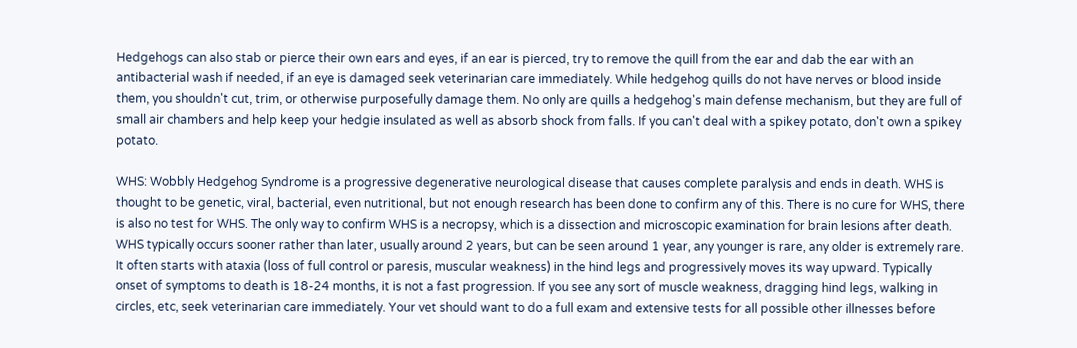Hedgehogs can also stab or pierce their own ears and eyes, if an ear is pierced, try to remove the quill from the ear and dab the ear with an antibacterial wash if needed, if an eye is damaged seek veterinarian care immediately. While hedgehog quills do not have nerves or blood inside them, you shouldn't cut, trim, or otherwise purposefully damage them. No only are quills a hedgehog's main defense mechanism, but they are full of small air chambers and help keep your hedgie insulated as well as absorb shock from falls. If you can't deal with a spikey potato, don't own a spikey potato.

WHS: Wobbly Hedgehog Syndrome is a progressive degenerative neurological disease that causes complete paralysis and ends in death. WHS is thought to be genetic, viral, bacterial, even nutritional, but not enough research has been done to confirm any of this. There is no cure for WHS, there is also no test for WHS. The only way to confirm WHS is a necropsy, which is a dissection and microscopic examination for brain lesions after death. WHS typically occurs sooner rather than later, usually around 2 years, but can be seen around 1 year, any younger is rare, any older is extremely rare. It often starts with ataxia (loss of full control or paresis, muscular weakness) in the hind legs and progressively moves its way upward. Typically onset of symptoms to death is 18-24 months, it is not a fast progression. If you see any sort of muscle weakness, dragging hind legs, walking in circles, etc, seek veterinarian care immediately. Your vet should want to do a full exam and extensive tests for all possible other illnesses before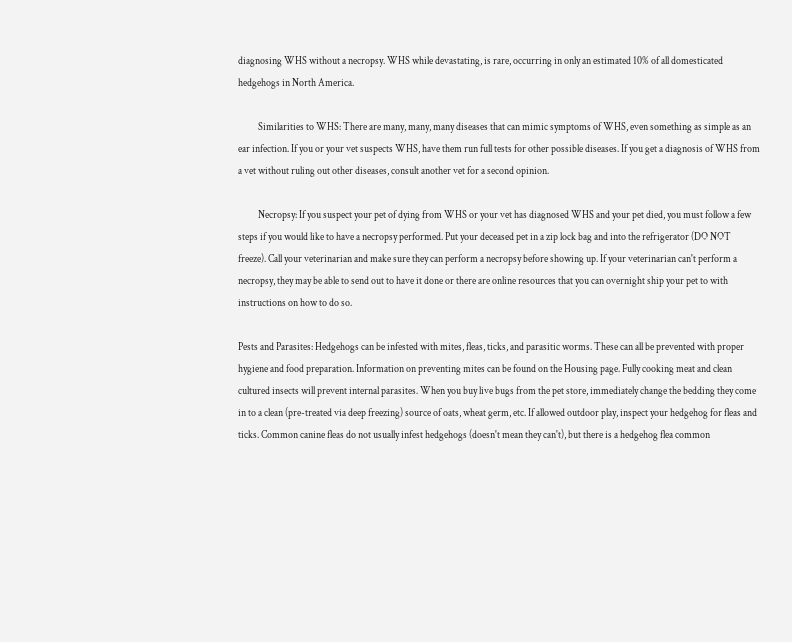diagnosing WHS without a necropsy. WHS while devastating, is rare, occurring in only an estimated 10% of all domesticated hedgehogs in North America.

          Similarities to WHS: There are many, many, many diseases that can mimic symptoms of WHS, even something as simple as an ear infection. If you or your vet suspects WHS, have them run full tests for other possible diseases. If you get a diagnosis of WHS from a vet without ruling out other diseases, consult another vet for a second opinion.

          Necropsy: If you suspect your pet of dying from WHS or your vet has diagnosed WHS and your pet died, you must follow a few steps if you would like to have a necropsy performed. Put your deceased pet in a zip lock bag and into the refrigerator (DO NOT freeze). Call your veterinarian and make sure they can perform a necropsy before showing up. If your veterinarian can't perform a necropsy, they may be able to send out to have it done or there are online resources that you can overnight ship your pet to with instructions on how to do so.

Pests and Parasites: Hedgehogs can be infested with mites, fleas, ticks, and parasitic worms. These can all be prevented with proper hygiene and food preparation. Information on preventing mites can be found on the Housing page. Fully cooking meat and clean cultured insects will prevent internal parasites. When you buy live bugs from the pet store, immediately change the bedding they come in to a clean (pre-treated via deep freezing) source of oats, wheat germ, etc. If allowed outdoor play, inspect your hedgehog for fleas and ticks. Common canine fleas do not usually infest hedgehogs (doesn't mean they can't), but there is a hedgehog flea common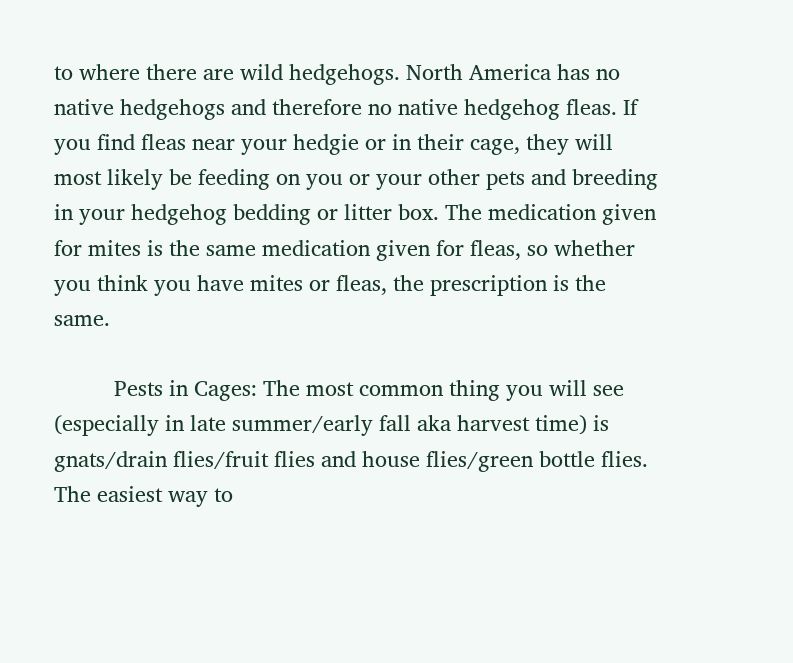to where there are wild hedgehogs. North America has no native hedgehogs and therefore no native hedgehog fleas. If you find fleas near your hedgie or in their cage, they will most likely be feeding on you or your other pets and breeding in your hedgehog bedding or litter box. The medication given for mites is the same medication given for fleas, so whether you think you have mites or fleas, the prescription is the same.

          Pests in Cages: The most common thing you will see (especially in late summer/early fall aka harvest time) is gnats/drain flies/fruit flies and house flies/green bottle flies. The easiest way to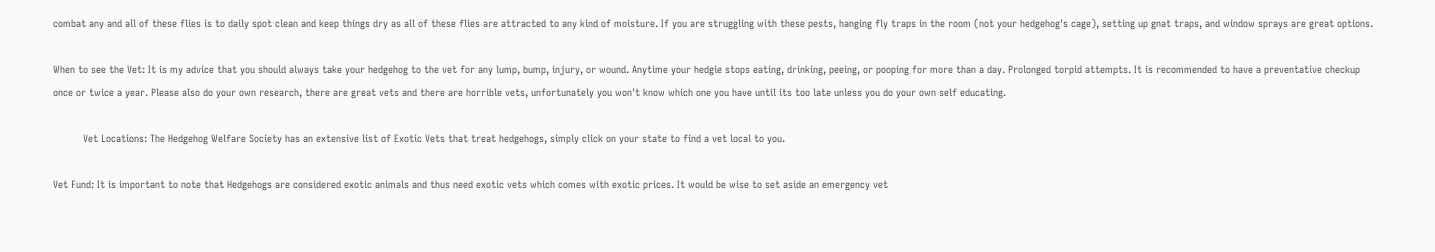combat any and all of these flies is to daily spot clean and keep things dry as all of these flies are attracted to any kind of moisture. If you are struggling with these pests, hanging fly traps in the room (not your hedgehog's cage), setting up gnat traps, and window sprays are great options.

When to see the Vet: It is my advice that you should always take your hedgehog to the vet for any lump, bump, injury, or wound. Anytime your hedgie stops eating, drinking, peeing, or pooping for more than a day. Prolonged torpid attempts. It is recommended to have a preventative checkup once or twice a year. Please also do your own research, there are great vets and there are horrible vets, unfortunately you won't know which one you have until its too late unless you do your own self educating.

          Vet Locations: The Hedgehog Welfare Society has an extensive list of Exotic Vets that treat hedgehogs, simply click on your state to find a vet local to you.

Vet Fund: It is important to note that Hedgehogs are considered exotic animals and thus need exotic vets which comes with exotic prices. It would be wise to set aside an emergency vet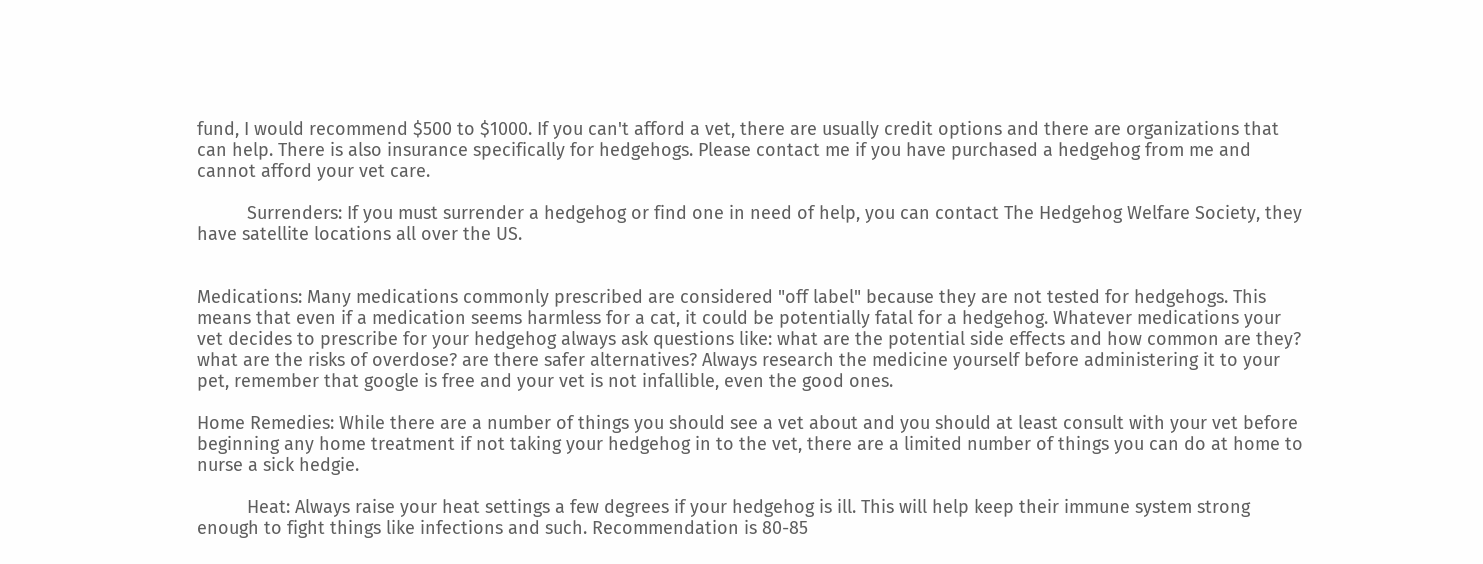fund, I would recommend $500 to $1000. If you can't afford a vet, there are usually credit options and there are organizations that can help. There is also insurance specifically for hedgehogs. Please contact me if you have purchased a hedgehog from me and cannot afford your vet care.

          Surrenders: If you must surrender a hedgehog or find one in need of help, you can contact The Hedgehog Welfare Society, they have satellite locations all over the US.


Medications: Many medications commonly prescribed are considered "off label" because they are not tested for hedgehogs. This means that even if a medication seems harmless for a cat, it could be potentially fatal for a hedgehog. Whatever medications your vet decides to prescribe for your hedgehog always ask questions like: what are the potential side effects and how common are they? what are the risks of overdose? are there safer alternatives? Always research the medicine yourself before administering it to your pet, remember that google is free and your vet is not infallible, even the good ones.

Home Remedies: While there are a number of things you should see a vet about and you should at least consult with your vet before beginning any home treatment if not taking your hedgehog in to the vet, there are a limited number of things you can do at home to nurse a sick hedgie.

          Heat: Always raise your heat settings a few degrees if your hedgehog is ill. This will help keep their immune system strong enough to fight things like infections and such. Recommendation is 80-85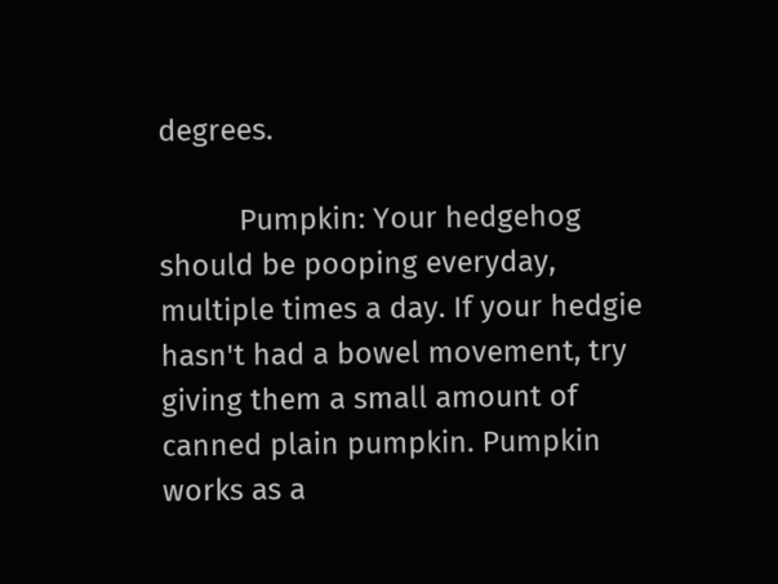degrees.

          Pumpkin: Your hedgehog should be pooping everyday, multiple times a day. If your hedgie hasn't had a bowel movement, try giving them a small amount of canned plain pumpkin. Pumpkin works as a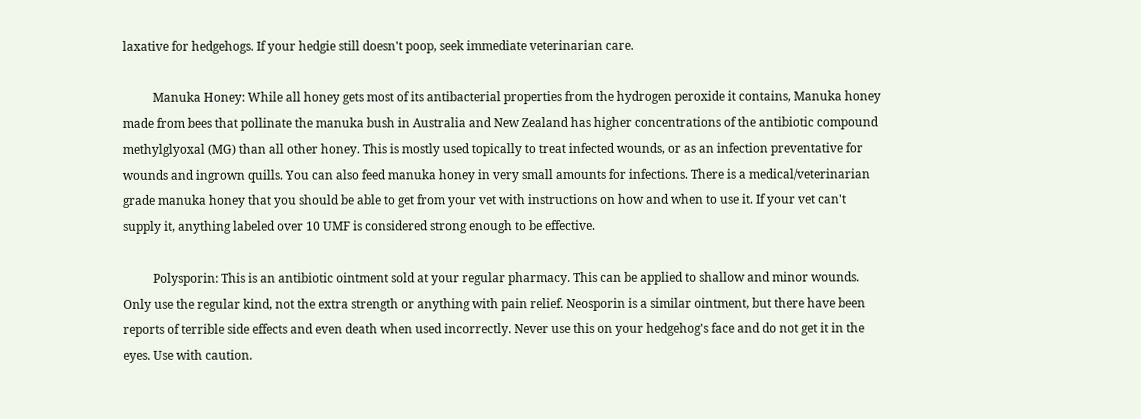laxative for hedgehogs. If your hedgie still doesn't poop, seek immediate veterinarian care.

          Manuka Honey: While all honey gets most of its antibacterial properties from the hydrogen peroxide it contains, Manuka honey made from bees that pollinate the manuka bush in Australia and New Zealand has higher concentrations of the antibiotic compound methylglyoxal (MG) than all other honey. This is mostly used topically to treat infected wounds, or as an infection preventative for wounds and ingrown quills. You can also feed manuka honey in very small amounts for infections. There is a medical/veterinarian grade manuka honey that you should be able to get from your vet with instructions on how and when to use it. If your vet can't supply it, anything labeled over 10 UMF is considered strong enough to be effective.

          Polysporin: This is an antibiotic ointment sold at your regular pharmacy. This can be applied to shallow and minor wounds. Only use the regular kind, not the extra strength or anything with pain relief. Neosporin is a similar ointment, but there have been reports of terrible side effects and even death when used incorrectly. Never use this on your hedgehog's face and do not get it in the eyes. Use with caution.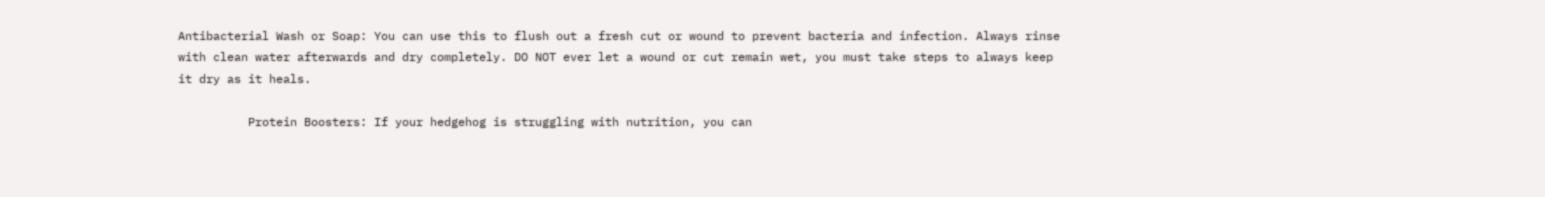Antibacterial Wash or Soap: You can use this to flush out a fresh cut or wound to prevent bacteria and infection. Always rinse with clean water afterwards and dry completely. DO NOT ever let a wound or cut remain wet, you must take steps to always keep it dry as it heals.

          Protein Boosters: If your hedgehog is struggling with nutrition, you can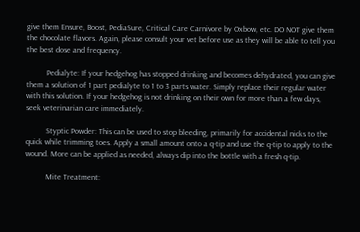give them Ensure, Boost, PediaSure, Critical Care Carnivore by Oxbow, etc. DO NOT give them the chocolate flavors. Again, please consult your vet before use as they will be able to tell you the best dose and frequency.

          Pedialyte: If your hedgehog has stopped drinking and becomes dehydrated, you can give them a solution of 1 part pedialyte to 1 to 3 parts water. Simply replace their regular water with this solution. If your hedgehog is not drinking on their own for more than a few days, seek veterinarian care immediately.

          Styptic Powder: This can be used to stop bleeding, primarily for accidental nicks to the quick while trimming toes. Apply a small amount onto a q-tip and use the q-tip to apply to the wound. More can be applied as needed, always dip into the bottle with a fresh q-tip.

          Mite Treatment: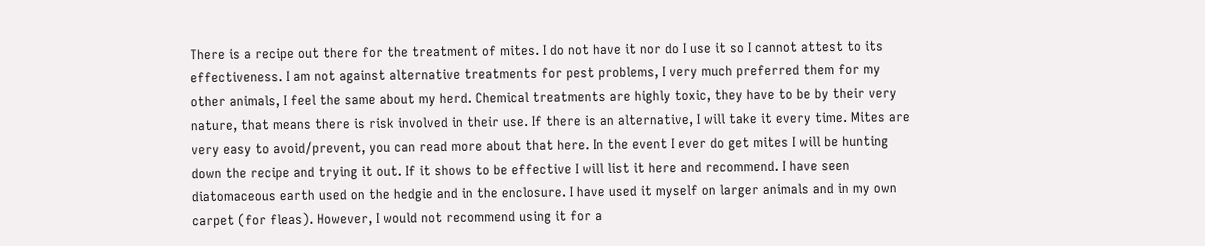There is a recipe out there for the treatment of mites. I do not have it nor do I use it so I cannot attest to its effectiveness. I am not against alternative treatments for pest problems, I very much preferred them for my other animals, I feel the same about my herd. Chemical treatments are highly toxic, they have to be by their very nature, that means there is risk involved in their use. If there is an alternative, I will take it every time. Mites are very easy to avoid/prevent, you can read more about that here. In the event I ever do get mites I will be hunting down the recipe and trying it out. If it shows to be effective I will list it here and recommend. I have seen diatomaceous earth used on the hedgie and in the enclosure. I have used it myself on larger animals and in my own carpet (for fleas). However, I would not recommend using it for a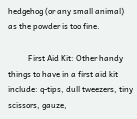hedgehog (or any small animal) as the powder is too fine.

          First Aid Kit: Other handy things to have in a first aid kit include: q-tips, dull tweezers, tiny scissors, gauze,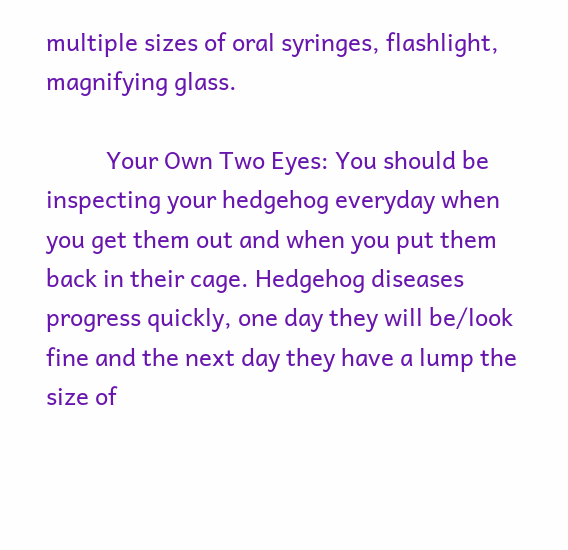multiple sizes of oral syringes, flashlight, magnifying glass.

          Your Own Two Eyes: You should be inspecting your hedgehog everyday when you get them out and when you put them back in their cage. Hedgehog diseases progress quickly, one day they will be/look fine and the next day they have a lump the size of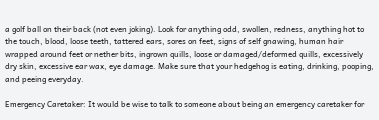a golf ball on their back (not even joking). Look for anything odd, swollen, redness, anything hot to the touch, blood, loose teeth, tattered ears, sores on feet, signs of self gnawing, human hair wrapped around feet or nether bits, ingrown quills, loose or damaged/deformed quills, excessively dry skin, excessive ear wax, eye damage. Make sure that your hedgehog is eating, drinking, pooping, and peeing everyday.

Emergency Caretaker: It would be wise to talk to someone about being an emergency caretaker for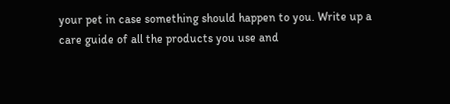your pet in case something should happen to you. Write up a care guide of all the products you use and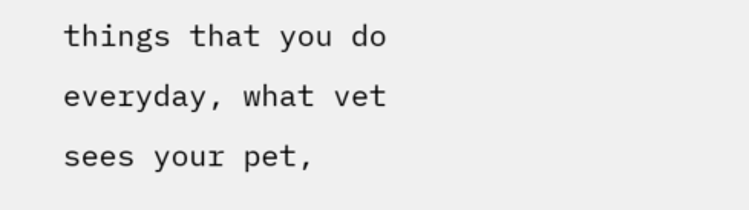things that you do everyday, what vet sees your pet,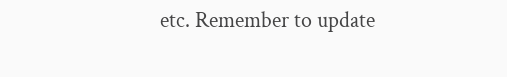etc. Remember to update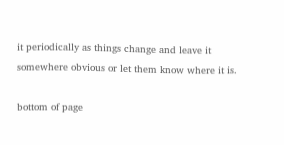it periodically as things change and leave it somewhere obvious or let them know where it is.

bottom of page